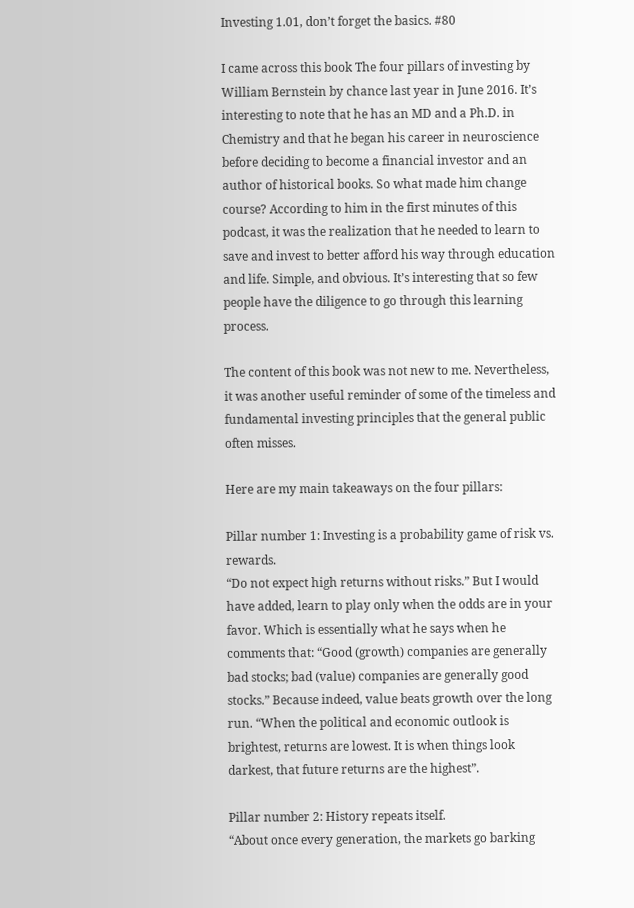Investing 1.01, don’t forget the basics. #80

I came across this book The four pillars of investing by William Bernstein by chance last year in June 2016. It’s interesting to note that he has an MD and a Ph.D. in Chemistry and that he began his career in neuroscience before deciding to become a financial investor and an author of historical books. So what made him change course? According to him in the first minutes of this podcast, it was the realization that he needed to learn to save and invest to better afford his way through education and life. Simple, and obvious. It’s interesting that so few people have the diligence to go through this learning process.

The content of this book was not new to me. Nevertheless, it was another useful reminder of some of the timeless and fundamental investing principles that the general public often misses.

Here are my main takeaways on the four pillars:

Pillar number 1: Investing is a probability game of risk vs. rewards.
“Do not expect high returns without risks.” But I would have added, learn to play only when the odds are in your favor. Which is essentially what he says when he comments that: “Good (growth) companies are generally bad stocks; bad (value) companies are generally good stocks.” Because indeed, value beats growth over the long run. “When the political and economic outlook is brightest, returns are lowest. It is when things look darkest, that future returns are the highest”.

Pillar number 2: History repeats itself.
“About once every generation, the markets go barking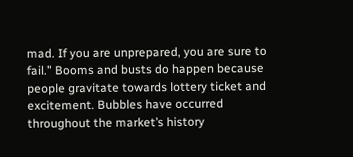mad. If you are unprepared, you are sure to fail.” Booms and busts do happen because people gravitate towards lottery ticket and excitement. Bubbles have occurred throughout the market’s history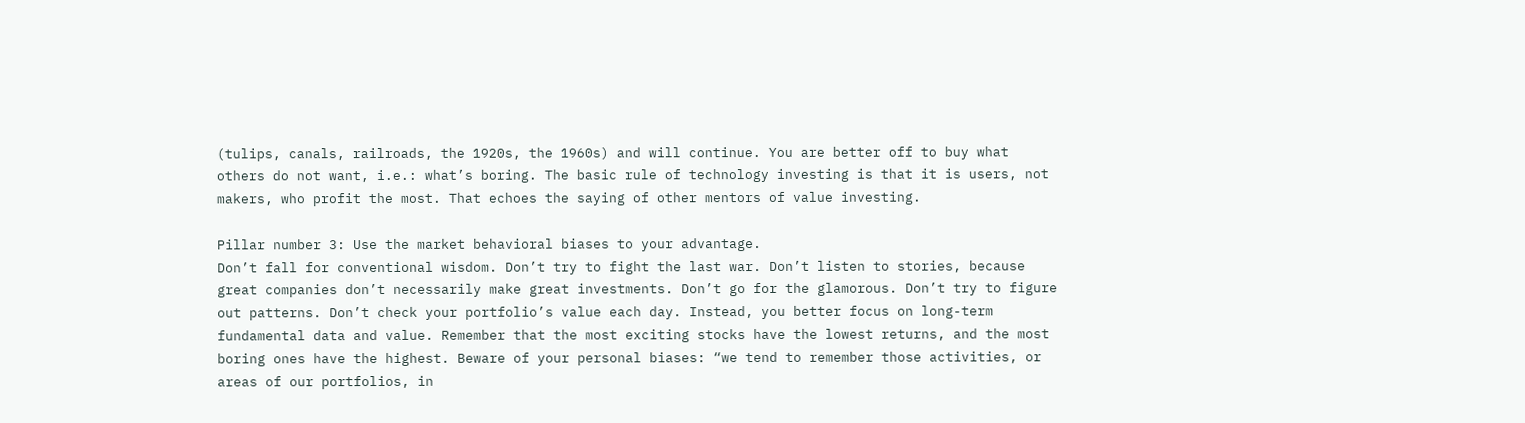(tulips, canals, railroads, the 1920s, the 1960s) and will continue. You are better off to buy what others do not want, i.e.: what’s boring. The basic rule of technology investing is that it is users, not makers, who profit the most. That echoes the saying of other mentors of value investing.

Pillar number 3: Use the market behavioral biases to your advantage.
Don’t fall for conventional wisdom. Don’t try to fight the last war. Don’t listen to stories, because great companies don’t necessarily make great investments. Don’t go for the glamorous. Don’t try to figure out patterns. Don’t check your portfolio’s value each day. Instead, you better focus on long-term fundamental data and value. Remember that the most exciting stocks have the lowest returns, and the most boring ones have the highest. Beware of your personal biases: “we tend to remember those activities, or areas of our portfolios, in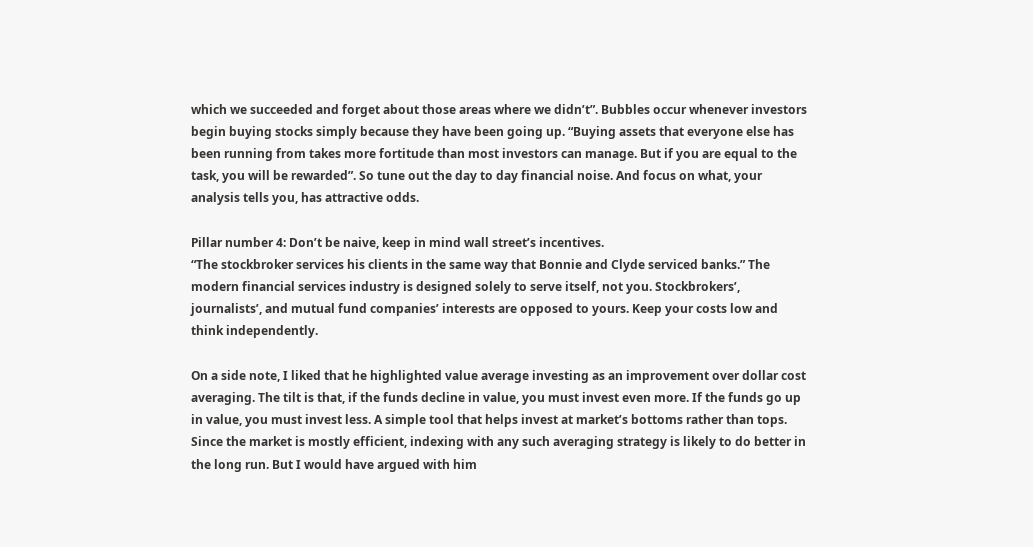which we succeeded and forget about those areas where we didn’t”. Bubbles occur whenever investors begin buying stocks simply because they have been going up. “Buying assets that everyone else has been running from takes more fortitude than most investors can manage. But if you are equal to the task, you will be rewarded”. So tune out the day to day financial noise. And focus on what, your analysis tells you, has attractive odds.

Pillar number 4: Don’t be naive, keep in mind wall street’s incentives.
“The stockbroker services his clients in the same way that Bonnie and Clyde serviced banks.” The modern financial services industry is designed solely to serve itself, not you. Stockbrokers’, journalists’, and mutual fund companies’ interests are opposed to yours. Keep your costs low and think independently.

On a side note, I liked that he highlighted value average investing as an improvement over dollar cost averaging. The tilt is that, if the funds decline in value, you must invest even more. If the funds go up in value, you must invest less. A simple tool that helps invest at market’s bottoms rather than tops. Since the market is mostly efficient, indexing with any such averaging strategy is likely to do better in the long run. But I would have argued with him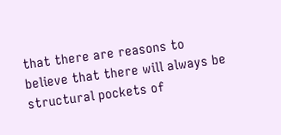that there are reasons to believe that there will always be structural pockets of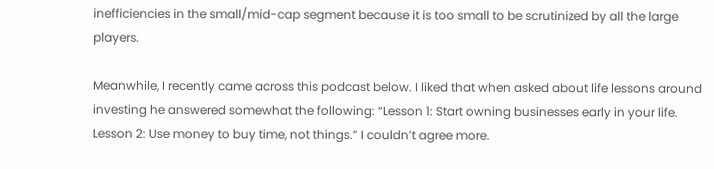inefficiencies in the small/mid-cap segment because it is too small to be scrutinized by all the large players.

Meanwhile, I recently came across this podcast below. I liked that when asked about life lessons around investing he answered somewhat the following: “Lesson 1: Start owning businesses early in your life. Lesson 2: Use money to buy time, not things.” I couldn’t agree more.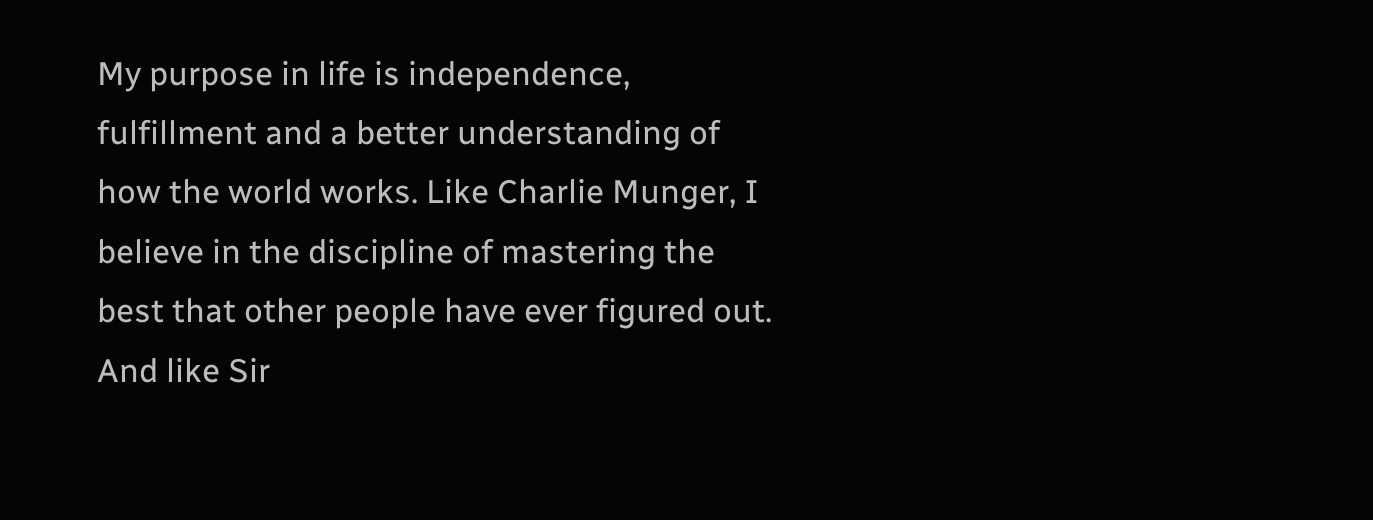My purpose in life is independence, fulfillment and a better understanding of how the world works. Like Charlie Munger, I believe in the discipline of mastering the best that other people have ever figured out. And like Sir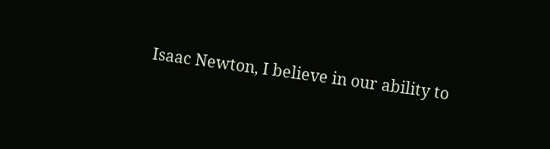Isaac Newton, I believe in our ability to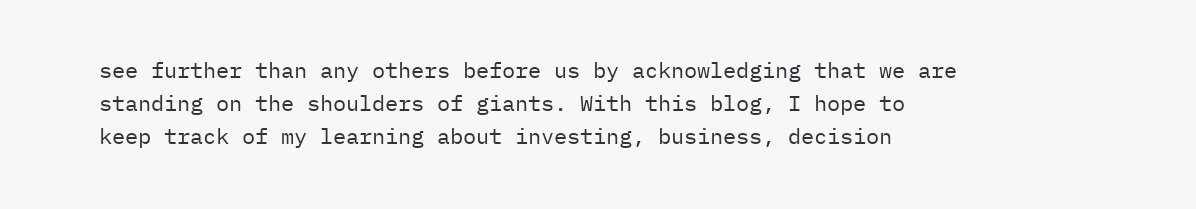see further than any others before us by acknowledging that we are standing on the shoulders of giants. With this blog, I hope to keep track of my learning about investing, business, decision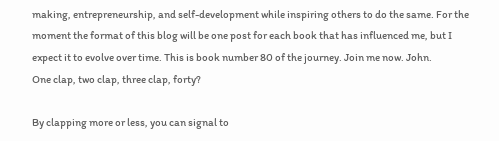making, entrepreneurship, and self-development while inspiring others to do the same. For the moment the format of this blog will be one post for each book that has influenced me, but I expect it to evolve over time. This is book number 80 of the journey. Join me now. John.
One clap, two clap, three clap, forty?

By clapping more or less, you can signal to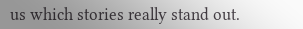us which stories really stand out.